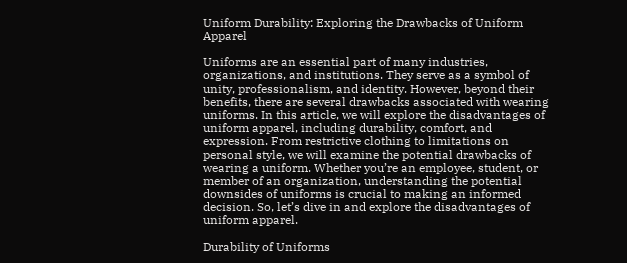Uniform Durability: Exploring the Drawbacks of Uniform Apparel

Uniforms are an essential part of many industries, organizations, and institutions. They serve as a symbol of unity, professionalism, and identity. However, beyond their benefits, there are several drawbacks associated with wearing uniforms. In this article, we will explore the disadvantages of uniform apparel, including durability, comfort, and expression. From restrictive clothing to limitations on personal style, we will examine the potential drawbacks of wearing a uniform. Whether you’re an employee, student, or member of an organization, understanding the potential downsides of uniforms is crucial to making an informed decision. So, let’s dive in and explore the disadvantages of uniform apparel.

Durability of Uniforms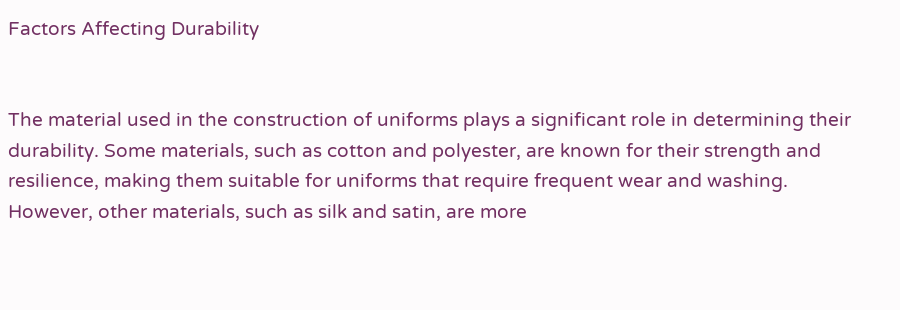Factors Affecting Durability


The material used in the construction of uniforms plays a significant role in determining their durability. Some materials, such as cotton and polyester, are known for their strength and resilience, making them suitable for uniforms that require frequent wear and washing. However, other materials, such as silk and satin, are more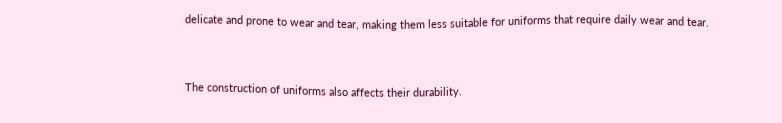delicate and prone to wear and tear, making them less suitable for uniforms that require daily wear and tear.


The construction of uniforms also affects their durability.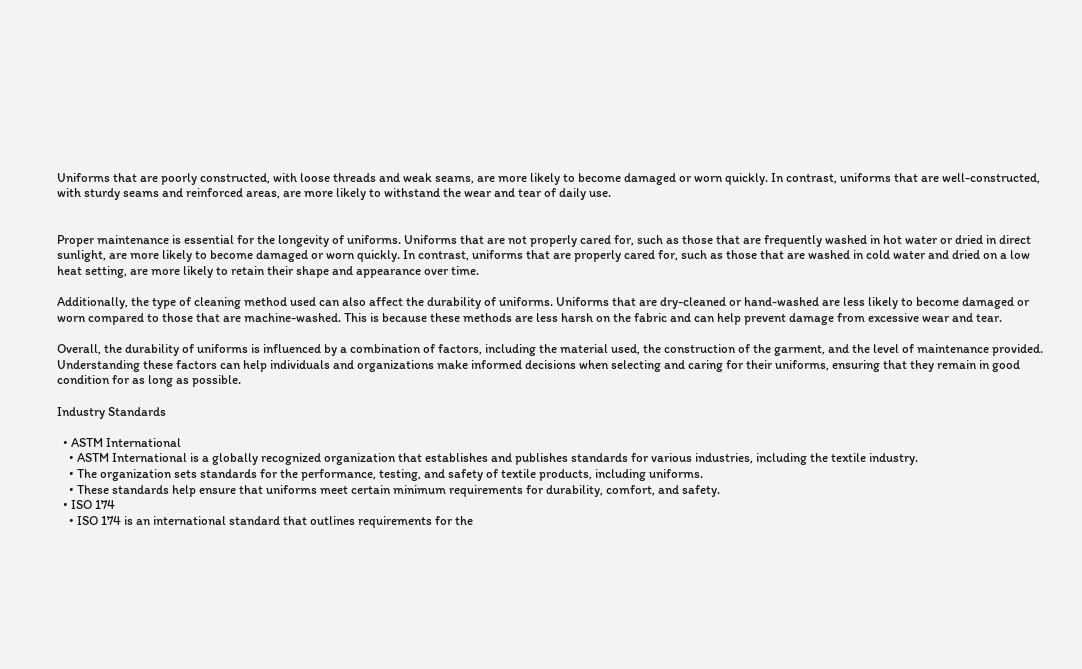Uniforms that are poorly constructed, with loose threads and weak seams, are more likely to become damaged or worn quickly. In contrast, uniforms that are well-constructed, with sturdy seams and reinforced areas, are more likely to withstand the wear and tear of daily use.


Proper maintenance is essential for the longevity of uniforms. Uniforms that are not properly cared for, such as those that are frequently washed in hot water or dried in direct sunlight, are more likely to become damaged or worn quickly. In contrast, uniforms that are properly cared for, such as those that are washed in cold water and dried on a low heat setting, are more likely to retain their shape and appearance over time.

Additionally, the type of cleaning method used can also affect the durability of uniforms. Uniforms that are dry-cleaned or hand-washed are less likely to become damaged or worn compared to those that are machine-washed. This is because these methods are less harsh on the fabric and can help prevent damage from excessive wear and tear.

Overall, the durability of uniforms is influenced by a combination of factors, including the material used, the construction of the garment, and the level of maintenance provided. Understanding these factors can help individuals and organizations make informed decisions when selecting and caring for their uniforms, ensuring that they remain in good condition for as long as possible.

Industry Standards

  • ASTM International
    • ASTM International is a globally recognized organization that establishes and publishes standards for various industries, including the textile industry.
    • The organization sets standards for the performance, testing, and safety of textile products, including uniforms.
    • These standards help ensure that uniforms meet certain minimum requirements for durability, comfort, and safety.
  • ISO 174
    • ISO 174 is an international standard that outlines requirements for the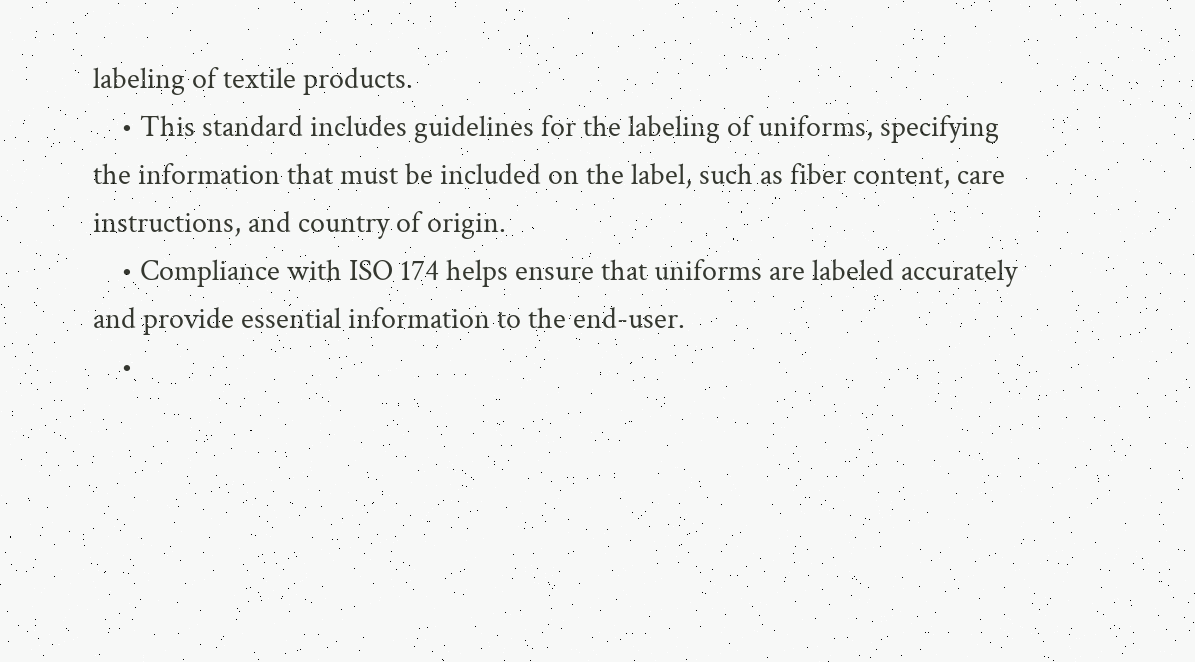labeling of textile products.
    • This standard includes guidelines for the labeling of uniforms, specifying the information that must be included on the label, such as fiber content, care instructions, and country of origin.
    • Compliance with ISO 174 helps ensure that uniforms are labeled accurately and provide essential information to the end-user.
    •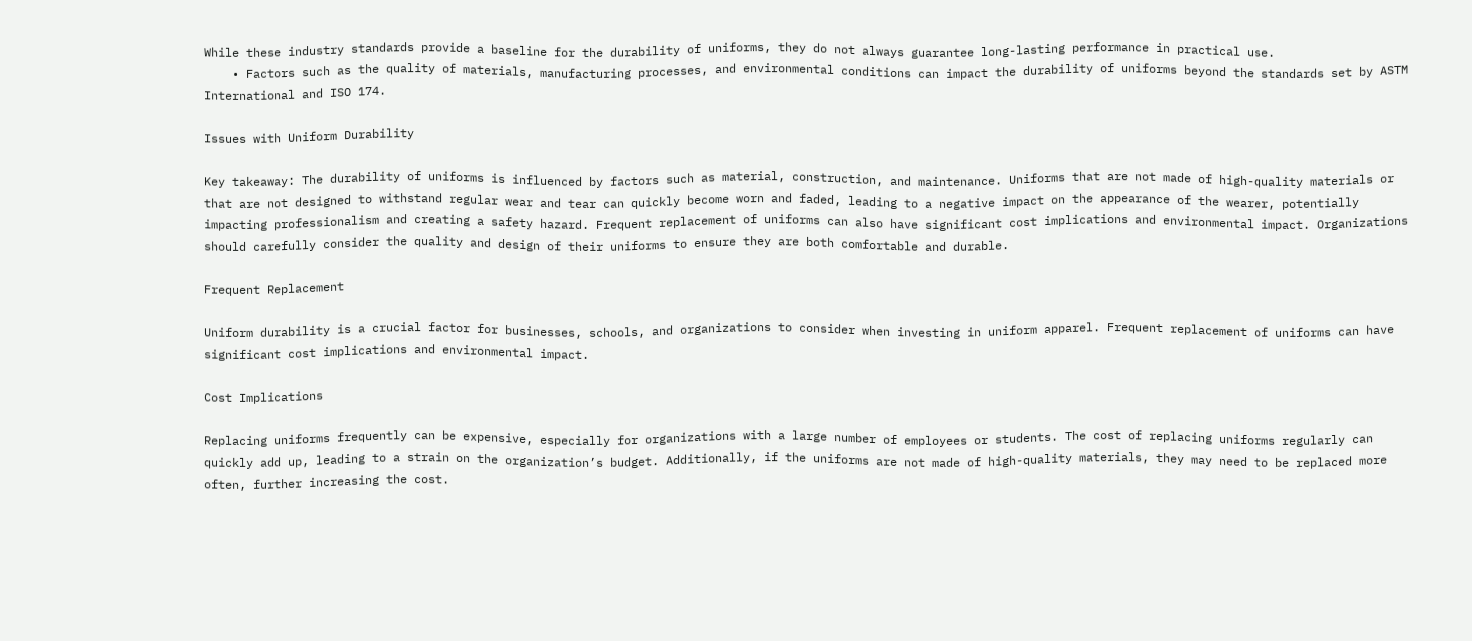While these industry standards provide a baseline for the durability of uniforms, they do not always guarantee long-lasting performance in practical use.
    • Factors such as the quality of materials, manufacturing processes, and environmental conditions can impact the durability of uniforms beyond the standards set by ASTM International and ISO 174.

Issues with Uniform Durability

Key takeaway: The durability of uniforms is influenced by factors such as material, construction, and maintenance. Uniforms that are not made of high-quality materials or that are not designed to withstand regular wear and tear can quickly become worn and faded, leading to a negative impact on the appearance of the wearer, potentially impacting professionalism and creating a safety hazard. Frequent replacement of uniforms can also have significant cost implications and environmental impact. Organizations should carefully consider the quality and design of their uniforms to ensure they are both comfortable and durable.

Frequent Replacement

Uniform durability is a crucial factor for businesses, schools, and organizations to consider when investing in uniform apparel. Frequent replacement of uniforms can have significant cost implications and environmental impact.

Cost Implications

Replacing uniforms frequently can be expensive, especially for organizations with a large number of employees or students. The cost of replacing uniforms regularly can quickly add up, leading to a strain on the organization’s budget. Additionally, if the uniforms are not made of high-quality materials, they may need to be replaced more often, further increasing the cost.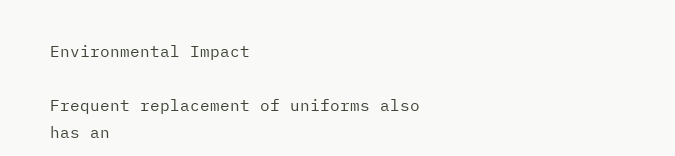Environmental Impact

Frequent replacement of uniforms also has an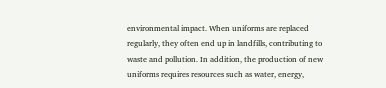environmental impact. When uniforms are replaced regularly, they often end up in landfills, contributing to waste and pollution. In addition, the production of new uniforms requires resources such as water, energy,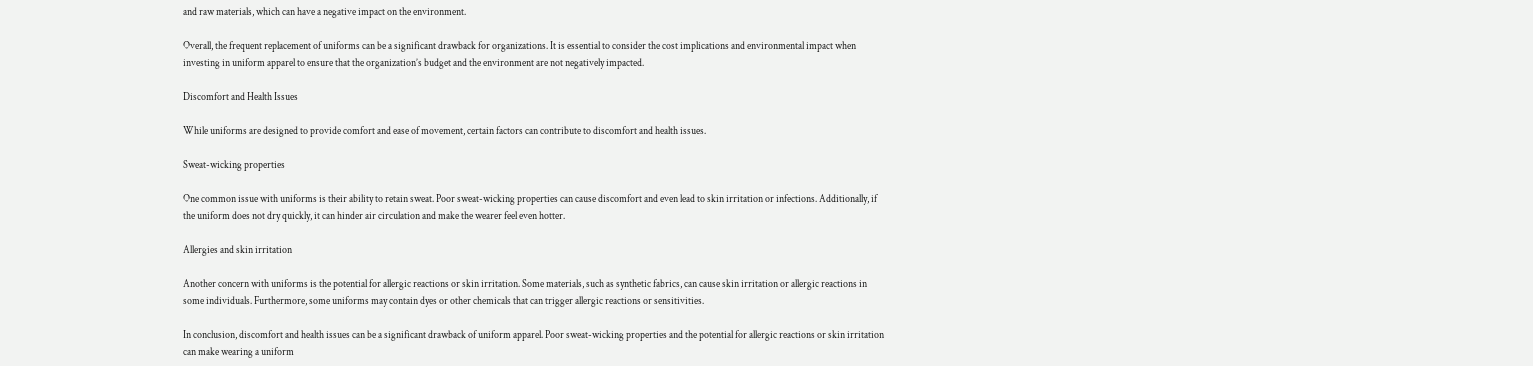and raw materials, which can have a negative impact on the environment.

Overall, the frequent replacement of uniforms can be a significant drawback for organizations. It is essential to consider the cost implications and environmental impact when investing in uniform apparel to ensure that the organization’s budget and the environment are not negatively impacted.

Discomfort and Health Issues

While uniforms are designed to provide comfort and ease of movement, certain factors can contribute to discomfort and health issues.

Sweat-wicking properties

One common issue with uniforms is their ability to retain sweat. Poor sweat-wicking properties can cause discomfort and even lead to skin irritation or infections. Additionally, if the uniform does not dry quickly, it can hinder air circulation and make the wearer feel even hotter.

Allergies and skin irritation

Another concern with uniforms is the potential for allergic reactions or skin irritation. Some materials, such as synthetic fabrics, can cause skin irritation or allergic reactions in some individuals. Furthermore, some uniforms may contain dyes or other chemicals that can trigger allergic reactions or sensitivities.

In conclusion, discomfort and health issues can be a significant drawback of uniform apparel. Poor sweat-wicking properties and the potential for allergic reactions or skin irritation can make wearing a uniform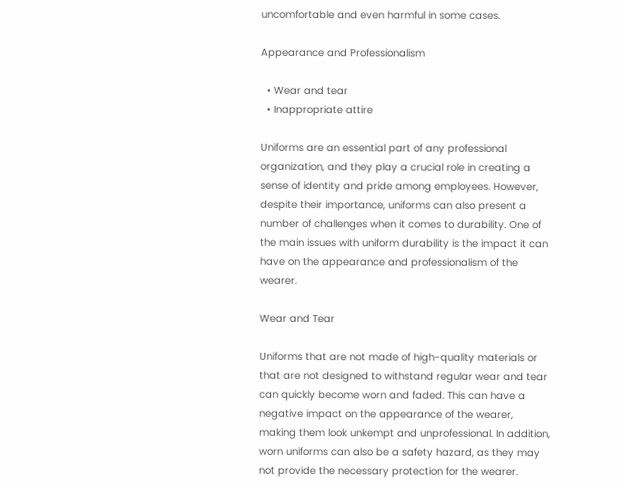uncomfortable and even harmful in some cases.

Appearance and Professionalism

  • Wear and tear
  • Inappropriate attire

Uniforms are an essential part of any professional organization, and they play a crucial role in creating a sense of identity and pride among employees. However, despite their importance, uniforms can also present a number of challenges when it comes to durability. One of the main issues with uniform durability is the impact it can have on the appearance and professionalism of the wearer.

Wear and Tear

Uniforms that are not made of high-quality materials or that are not designed to withstand regular wear and tear can quickly become worn and faded. This can have a negative impact on the appearance of the wearer, making them look unkempt and unprofessional. In addition, worn uniforms can also be a safety hazard, as they may not provide the necessary protection for the wearer.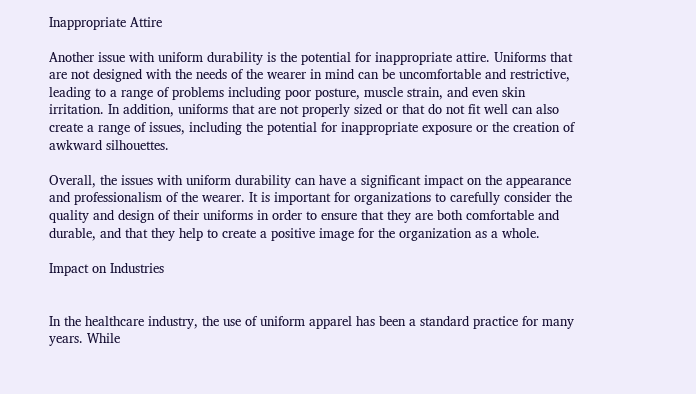Inappropriate Attire

Another issue with uniform durability is the potential for inappropriate attire. Uniforms that are not designed with the needs of the wearer in mind can be uncomfortable and restrictive, leading to a range of problems including poor posture, muscle strain, and even skin irritation. In addition, uniforms that are not properly sized or that do not fit well can also create a range of issues, including the potential for inappropriate exposure or the creation of awkward silhouettes.

Overall, the issues with uniform durability can have a significant impact on the appearance and professionalism of the wearer. It is important for organizations to carefully consider the quality and design of their uniforms in order to ensure that they are both comfortable and durable, and that they help to create a positive image for the organization as a whole.

Impact on Industries


In the healthcare industry, the use of uniform apparel has been a standard practice for many years. While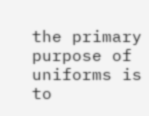the primary purpose of uniforms is to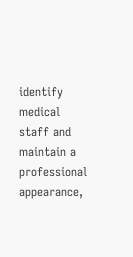identify medical staff and maintain a professional appearance,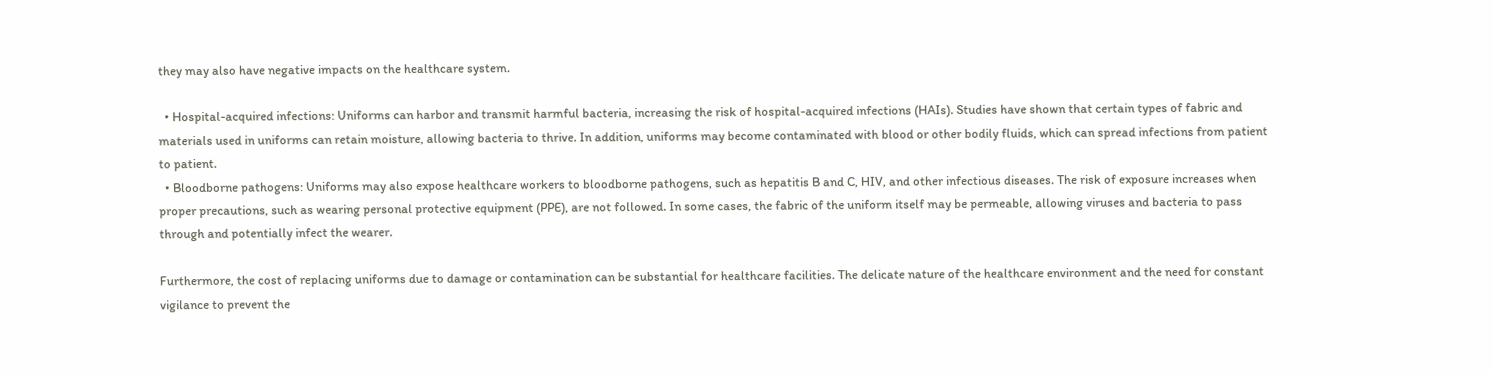they may also have negative impacts on the healthcare system.

  • Hospital-acquired infections: Uniforms can harbor and transmit harmful bacteria, increasing the risk of hospital-acquired infections (HAIs). Studies have shown that certain types of fabric and materials used in uniforms can retain moisture, allowing bacteria to thrive. In addition, uniforms may become contaminated with blood or other bodily fluids, which can spread infections from patient to patient.
  • Bloodborne pathogens: Uniforms may also expose healthcare workers to bloodborne pathogens, such as hepatitis B and C, HIV, and other infectious diseases. The risk of exposure increases when proper precautions, such as wearing personal protective equipment (PPE), are not followed. In some cases, the fabric of the uniform itself may be permeable, allowing viruses and bacteria to pass through and potentially infect the wearer.

Furthermore, the cost of replacing uniforms due to damage or contamination can be substantial for healthcare facilities. The delicate nature of the healthcare environment and the need for constant vigilance to prevent the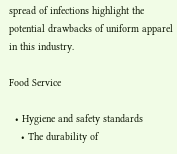spread of infections highlight the potential drawbacks of uniform apparel in this industry.

Food Service

  • Hygiene and safety standards
    • The durability of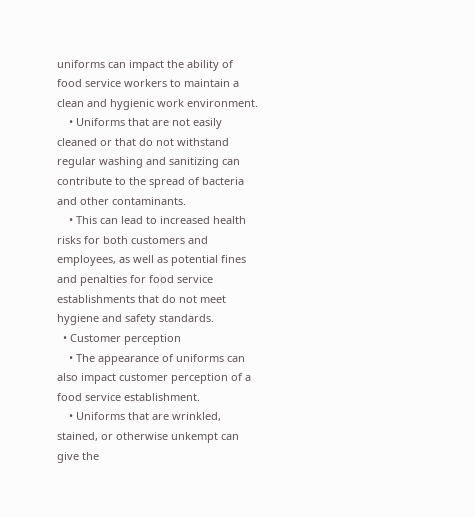uniforms can impact the ability of food service workers to maintain a clean and hygienic work environment.
    • Uniforms that are not easily cleaned or that do not withstand regular washing and sanitizing can contribute to the spread of bacteria and other contaminants.
    • This can lead to increased health risks for both customers and employees, as well as potential fines and penalties for food service establishments that do not meet hygiene and safety standards.
  • Customer perception
    • The appearance of uniforms can also impact customer perception of a food service establishment.
    • Uniforms that are wrinkled, stained, or otherwise unkempt can give the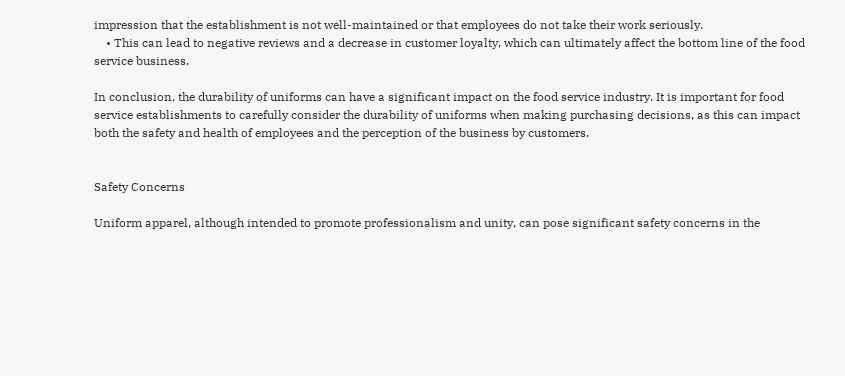impression that the establishment is not well-maintained or that employees do not take their work seriously.
    • This can lead to negative reviews and a decrease in customer loyalty, which can ultimately affect the bottom line of the food service business.

In conclusion, the durability of uniforms can have a significant impact on the food service industry. It is important for food service establishments to carefully consider the durability of uniforms when making purchasing decisions, as this can impact both the safety and health of employees and the perception of the business by customers.


Safety Concerns

Uniform apparel, although intended to promote professionalism and unity, can pose significant safety concerns in the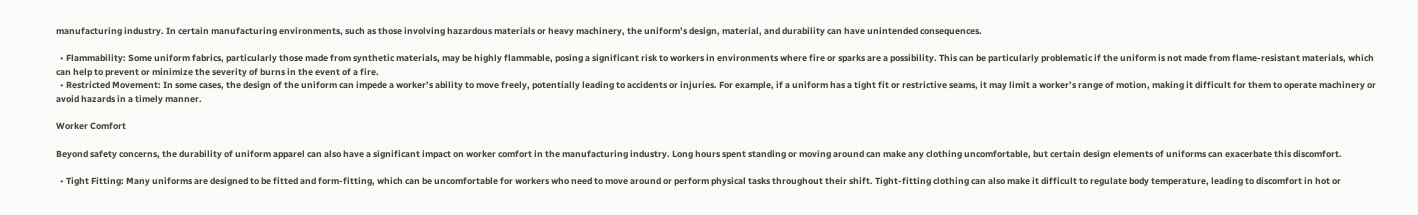manufacturing industry. In certain manufacturing environments, such as those involving hazardous materials or heavy machinery, the uniform’s design, material, and durability can have unintended consequences.

  • Flammability: Some uniform fabrics, particularly those made from synthetic materials, may be highly flammable, posing a significant risk to workers in environments where fire or sparks are a possibility. This can be particularly problematic if the uniform is not made from flame-resistant materials, which can help to prevent or minimize the severity of burns in the event of a fire.
  • Restricted Movement: In some cases, the design of the uniform can impede a worker’s ability to move freely, potentially leading to accidents or injuries. For example, if a uniform has a tight fit or restrictive seams, it may limit a worker’s range of motion, making it difficult for them to operate machinery or avoid hazards in a timely manner.

Worker Comfort

Beyond safety concerns, the durability of uniform apparel can also have a significant impact on worker comfort in the manufacturing industry. Long hours spent standing or moving around can make any clothing uncomfortable, but certain design elements of uniforms can exacerbate this discomfort.

  • Tight Fitting: Many uniforms are designed to be fitted and form-fitting, which can be uncomfortable for workers who need to move around or perform physical tasks throughout their shift. Tight-fitting clothing can also make it difficult to regulate body temperature, leading to discomfort in hot or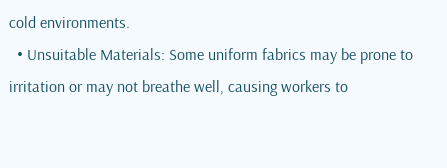cold environments.
  • Unsuitable Materials: Some uniform fabrics may be prone to irritation or may not breathe well, causing workers to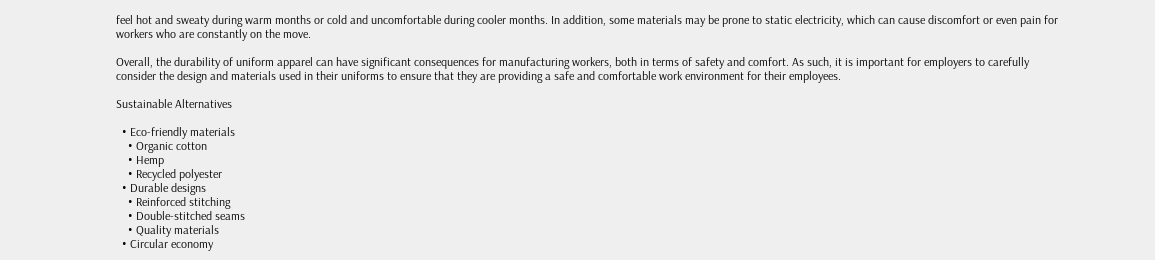feel hot and sweaty during warm months or cold and uncomfortable during cooler months. In addition, some materials may be prone to static electricity, which can cause discomfort or even pain for workers who are constantly on the move.

Overall, the durability of uniform apparel can have significant consequences for manufacturing workers, both in terms of safety and comfort. As such, it is important for employers to carefully consider the design and materials used in their uniforms to ensure that they are providing a safe and comfortable work environment for their employees.

Sustainable Alternatives

  • Eco-friendly materials
    • Organic cotton
    • Hemp
    • Recycled polyester
  • Durable designs
    • Reinforced stitching
    • Double-stitched seams
    • Quality materials
  • Circular economy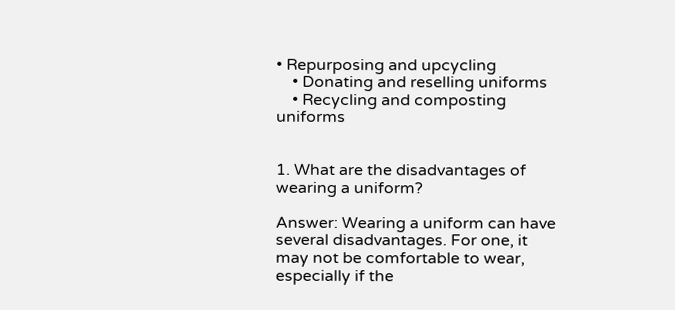• Repurposing and upcycling
    • Donating and reselling uniforms
    • Recycling and composting uniforms


1. What are the disadvantages of wearing a uniform?

Answer: Wearing a uniform can have several disadvantages. For one, it may not be comfortable to wear, especially if the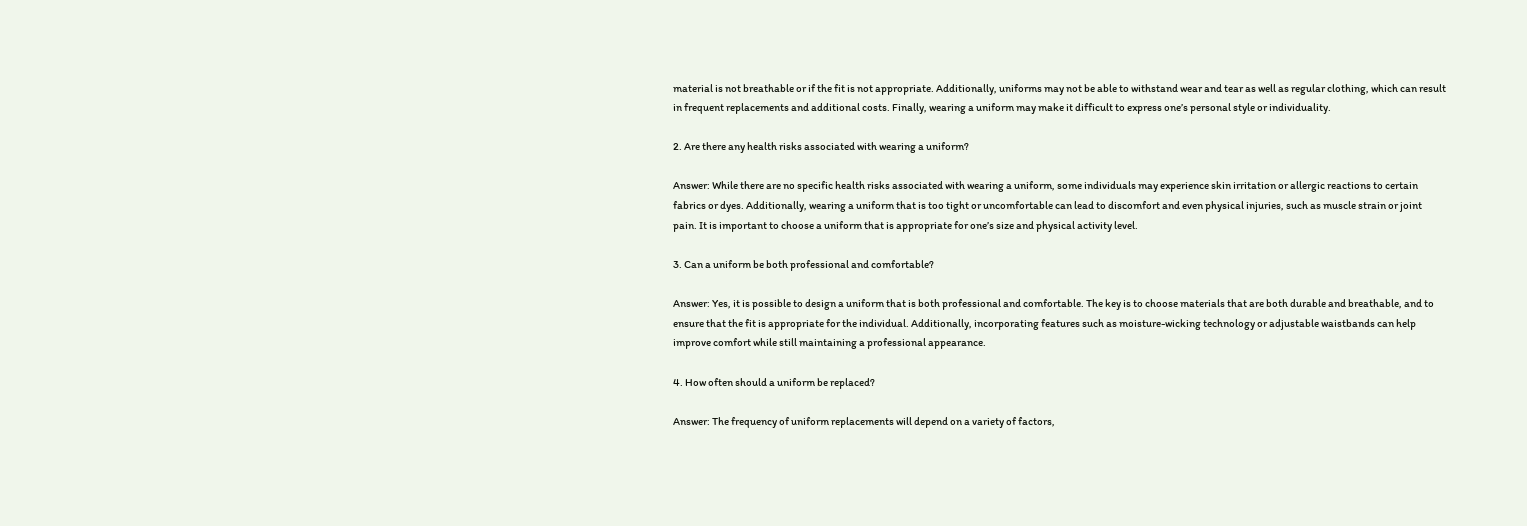material is not breathable or if the fit is not appropriate. Additionally, uniforms may not be able to withstand wear and tear as well as regular clothing, which can result in frequent replacements and additional costs. Finally, wearing a uniform may make it difficult to express one’s personal style or individuality.

2. Are there any health risks associated with wearing a uniform?

Answer: While there are no specific health risks associated with wearing a uniform, some individuals may experience skin irritation or allergic reactions to certain fabrics or dyes. Additionally, wearing a uniform that is too tight or uncomfortable can lead to discomfort and even physical injuries, such as muscle strain or joint pain. It is important to choose a uniform that is appropriate for one’s size and physical activity level.

3. Can a uniform be both professional and comfortable?

Answer: Yes, it is possible to design a uniform that is both professional and comfortable. The key is to choose materials that are both durable and breathable, and to ensure that the fit is appropriate for the individual. Additionally, incorporating features such as moisture-wicking technology or adjustable waistbands can help improve comfort while still maintaining a professional appearance.

4. How often should a uniform be replaced?

Answer: The frequency of uniform replacements will depend on a variety of factors,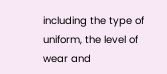including the type of uniform, the level of wear and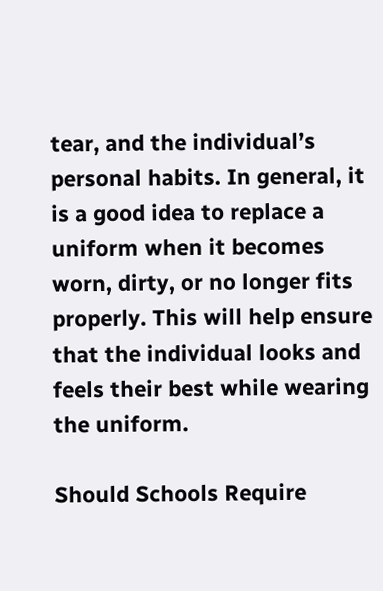tear, and the individual’s personal habits. In general, it is a good idea to replace a uniform when it becomes worn, dirty, or no longer fits properly. This will help ensure that the individual looks and feels their best while wearing the uniform.

Should Schools Require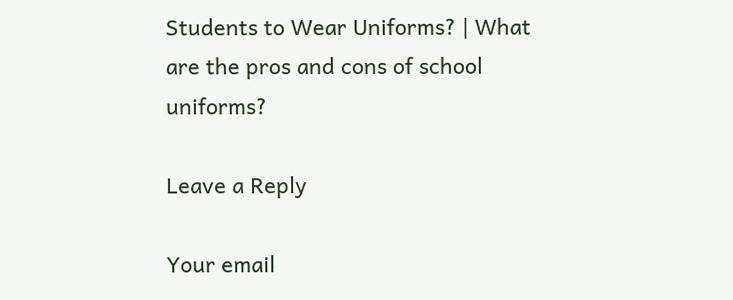Students to Wear Uniforms? | What are the pros and cons of school uniforms?

Leave a Reply

Your email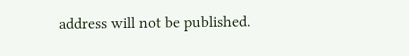address will not be published.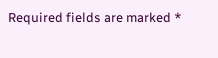Required fields are marked *